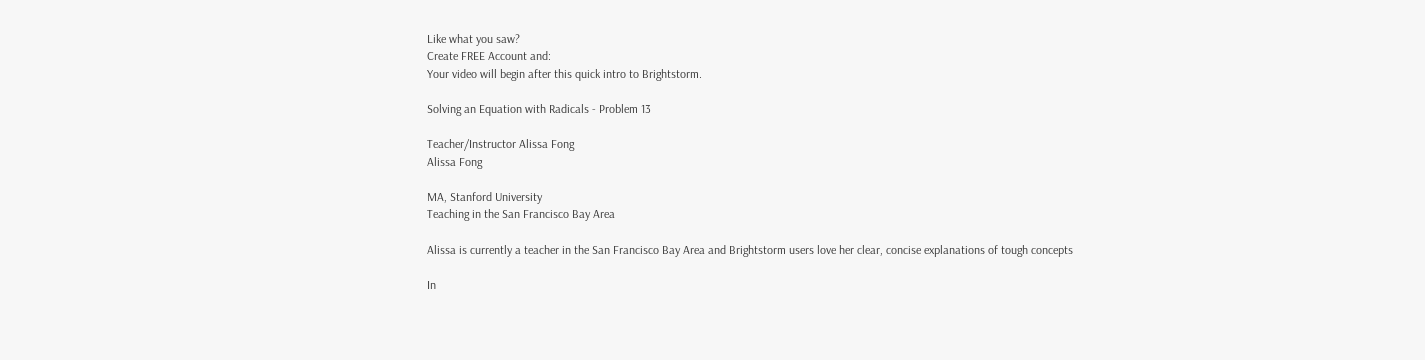Like what you saw?
Create FREE Account and:
Your video will begin after this quick intro to Brightstorm.

Solving an Equation with Radicals - Problem 13

Teacher/Instructor Alissa Fong
Alissa Fong

MA, Stanford University
Teaching in the San Francisco Bay Area

Alissa is currently a teacher in the San Francisco Bay Area and Brightstorm users love her clear, concise explanations of tough concepts

In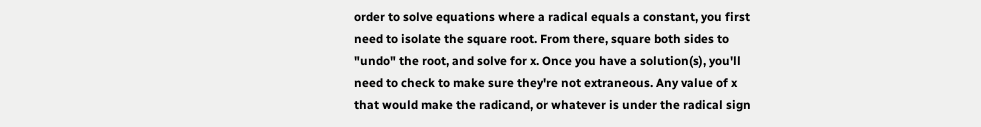order to solve equations where a radical equals a constant, you first need to isolate the square root. From there, square both sides to "undo" the root, and solve for x. Once you have a solution(s), you'll need to check to make sure they're not extraneous. Any value of x that would make the radicand, or whatever is under the radical sign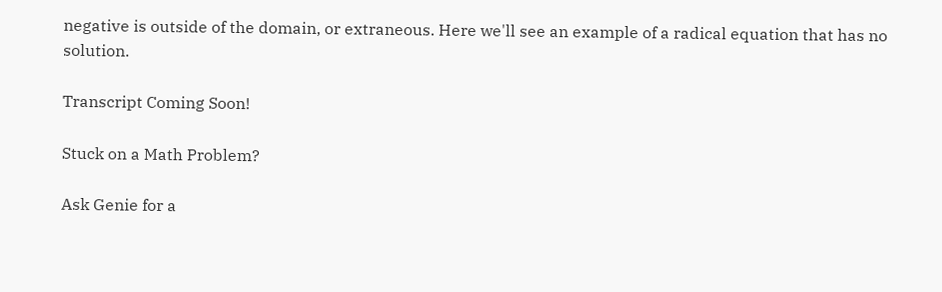negative is outside of the domain, or extraneous. Here we'll see an example of a radical equation that has no solution.

Transcript Coming Soon!

Stuck on a Math Problem?

Ask Genie for a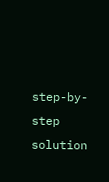step-by-step solution